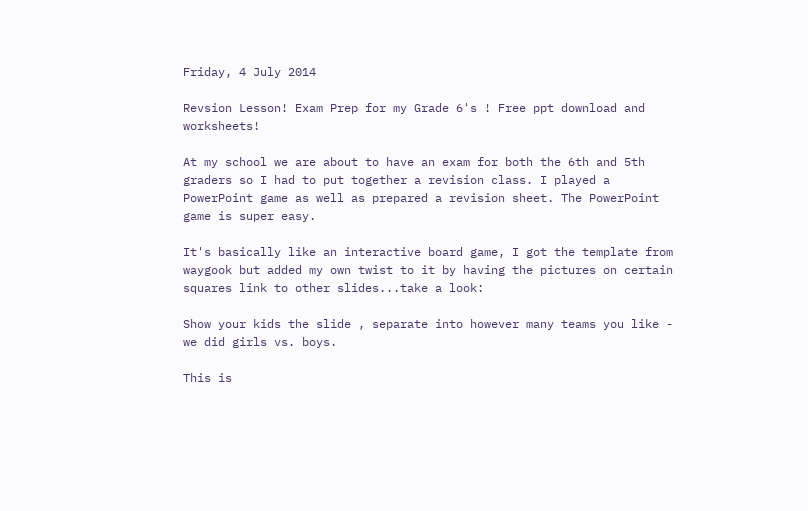Friday, 4 July 2014

Revsion Lesson! Exam Prep for my Grade 6's ! Free ppt download and worksheets!

At my school we are about to have an exam for both the 6th and 5th graders so I had to put together a revision class. I played a PowerPoint game as well as prepared a revision sheet. The PowerPoint game is super easy.

It's basically like an interactive board game, I got the template from waygook but added my own twist to it by having the pictures on certain squares link to other slides...take a look:

Show your kids the slide , separate into however many teams you like - we did girls vs. boys.

This is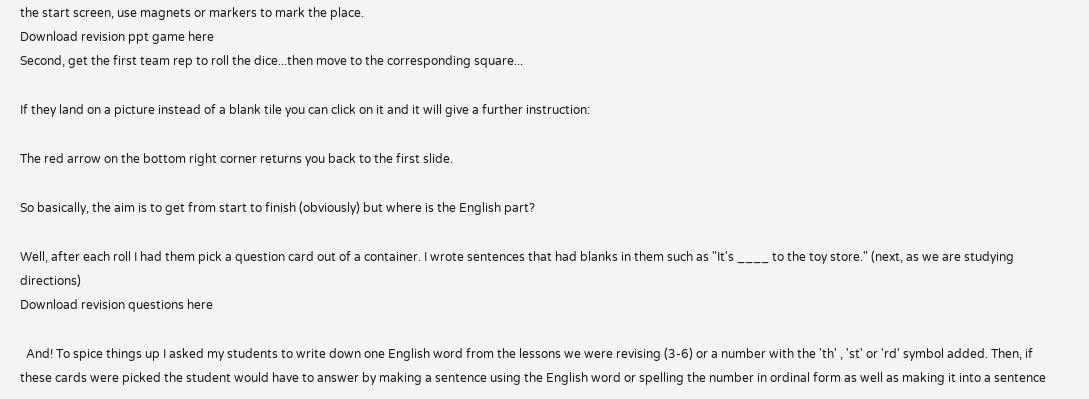the start screen, use magnets or markers to mark the place.
Download revision ppt game here
Second, get the first team rep to roll the dice...then move to the corresponding square...

If they land on a picture instead of a blank tile you can click on it and it will give a further instruction:

The red arrow on the bottom right corner returns you back to the first slide.

So basically, the aim is to get from start to finish (obviously) but where is the English part?

Well, after each roll I had them pick a question card out of a container. I wrote sentences that had blanks in them such as "It's ____ to the toy store." (next, as we are studying directions)
Download revision questions here

  And! To spice things up I asked my students to write down one English word from the lessons we were revising (3-6) or a number with the 'th' , 'st' or 'rd' symbol added. Then, if these cards were picked the student would have to answer by making a sentence using the English word or spelling the number in ordinal form as well as making it into a sentence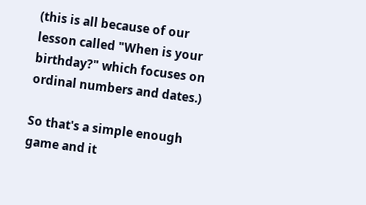(this is all because of our lesson called "When is your birthday?" which focuses on ordinal numbers and dates.)

So that's a simple enough game and it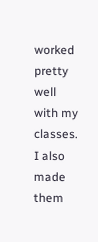worked pretty well with my classes.
I also made them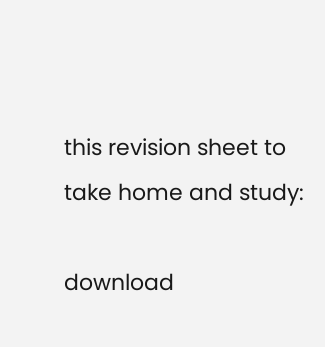this revision sheet to take home and study:

download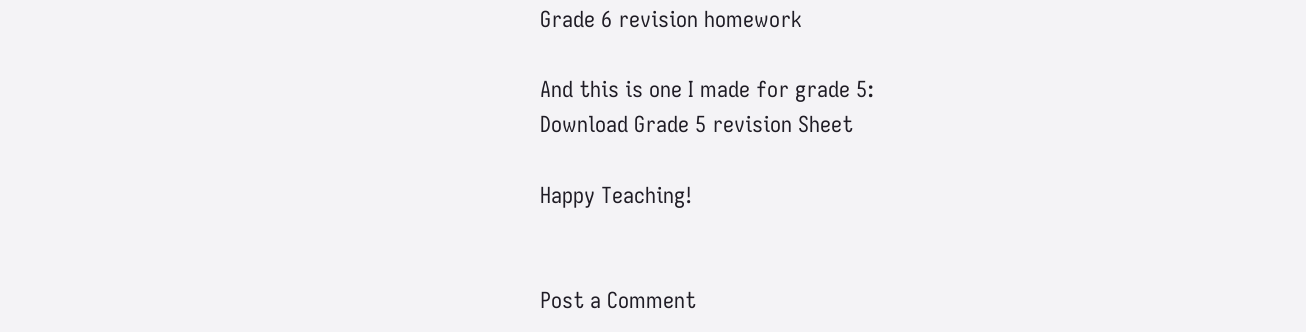Grade 6 revision homework

And this is one I made for grade 5:
Download Grade 5 revision Sheet

Happy Teaching!


Post a Comment